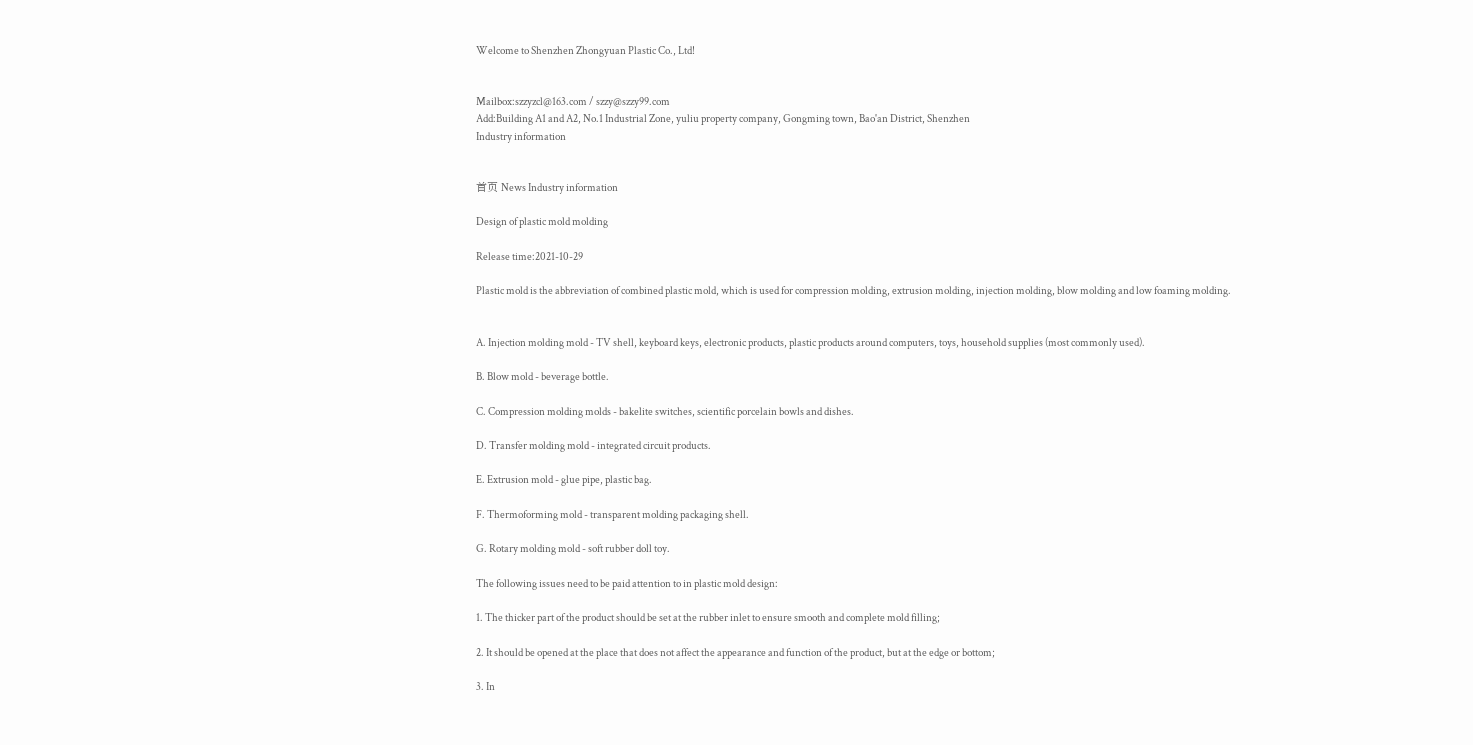Welcome to Shenzhen Zhongyuan Plastic Co., Ltd!


Mailbox:szzyzcl@163.com / szzy@szzy99.com
Add:Building A1 and A2, No.1 Industrial Zone, yuliu property company, Gongming town, Bao'an District, Shenzhen
Industry information


首页 News Industry information

Design of plastic mold molding

Release time:2021-10-29

Plastic mold is the abbreviation of combined plastic mold, which is used for compression molding, extrusion molding, injection molding, blow molding and low foaming molding.


A. Injection molding mold - TV shell, keyboard keys, electronic products, plastic products around computers, toys, household supplies (most commonly used).

B. Blow mold - beverage bottle.

C. Compression molding molds - bakelite switches, scientific porcelain bowls and dishes.

D. Transfer molding mold - integrated circuit products.

E. Extrusion mold - glue pipe, plastic bag.

F. Thermoforming mold - transparent molding packaging shell.

G. Rotary molding mold - soft rubber doll toy.

The following issues need to be paid attention to in plastic mold design:

1. The thicker part of the product should be set at the rubber inlet to ensure smooth and complete mold filling;

2. It should be opened at the place that does not affect the appearance and function of the product, but at the edge or bottom;

3. In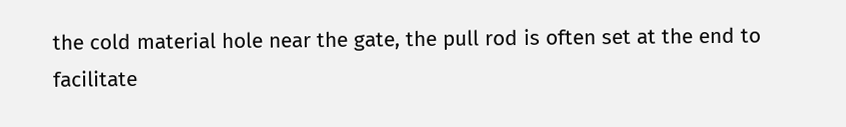the cold material hole near the gate, the pull rod is often set at the end to facilitate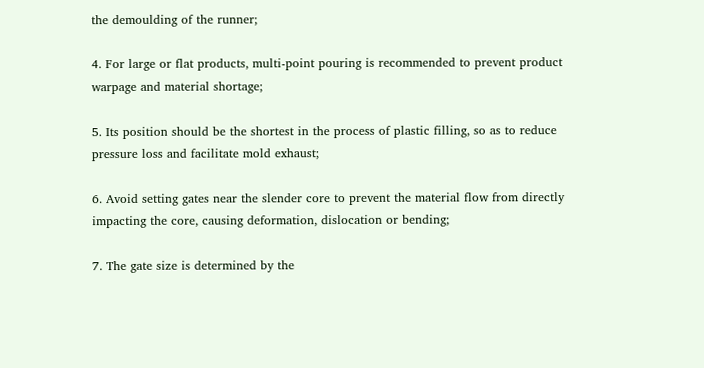the demoulding of the runner;

4. For large or flat products, multi-point pouring is recommended to prevent product warpage and material shortage;

5. Its position should be the shortest in the process of plastic filling, so as to reduce pressure loss and facilitate mold exhaust;

6. Avoid setting gates near the slender core to prevent the material flow from directly impacting the core, causing deformation, dislocation or bending;

7. The gate size is determined by the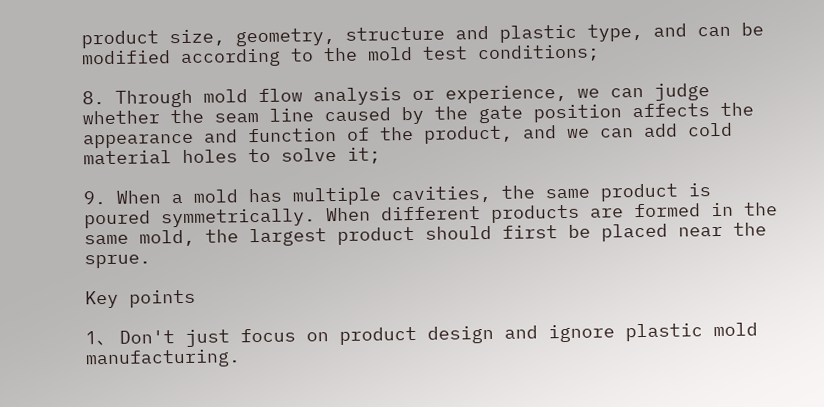product size, geometry, structure and plastic type, and can be modified according to the mold test conditions;

8. Through mold flow analysis or experience, we can judge whether the seam line caused by the gate position affects the appearance and function of the product, and we can add cold material holes to solve it;

9. When a mold has multiple cavities, the same product is poured symmetrically. When different products are formed in the same mold, the largest product should first be placed near the sprue.

Key points

1、 Don't just focus on product design and ignore plastic mold manufacturing.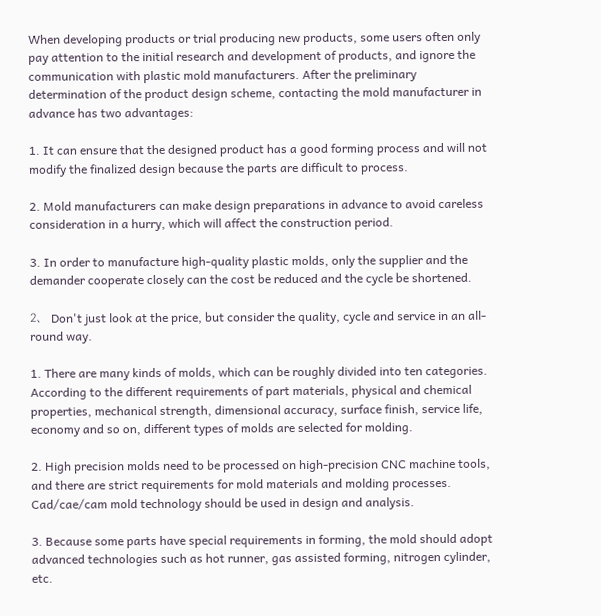When developing products or trial producing new products, some users often only pay attention to the initial research and development of products, and ignore the communication with plastic mold manufacturers. After the preliminary determination of the product design scheme, contacting the mold manufacturer in advance has two advantages:

1. It can ensure that the designed product has a good forming process and will not modify the finalized design because the parts are difficult to process.

2. Mold manufacturers can make design preparations in advance to avoid careless consideration in a hurry, which will affect the construction period.

3. In order to manufacture high-quality plastic molds, only the supplier and the demander cooperate closely can the cost be reduced and the cycle be shortened.

2、 Don't just look at the price, but consider the quality, cycle and service in an all-round way.

1. There are many kinds of molds, which can be roughly divided into ten categories. According to the different requirements of part materials, physical and chemical properties, mechanical strength, dimensional accuracy, surface finish, service life, economy and so on, different types of molds are selected for molding.

2. High precision molds need to be processed on high-precision CNC machine tools, and there are strict requirements for mold materials and molding processes. Cad/cae/cam mold technology should be used in design and analysis.

3. Because some parts have special requirements in forming, the mold should adopt advanced technologies such as hot runner, gas assisted forming, nitrogen cylinder, etc.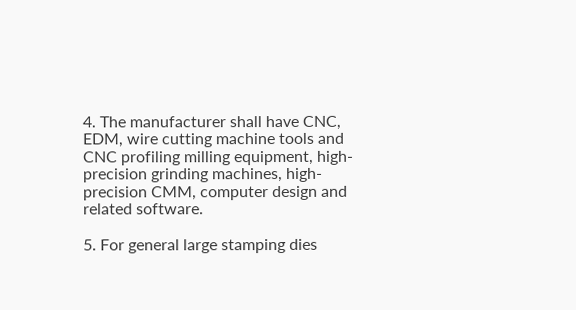4. The manufacturer shall have CNC, EDM, wire cutting machine tools and CNC profiling milling equipment, high-precision grinding machines, high-precision CMM, computer design and related software.

5. For general large stamping dies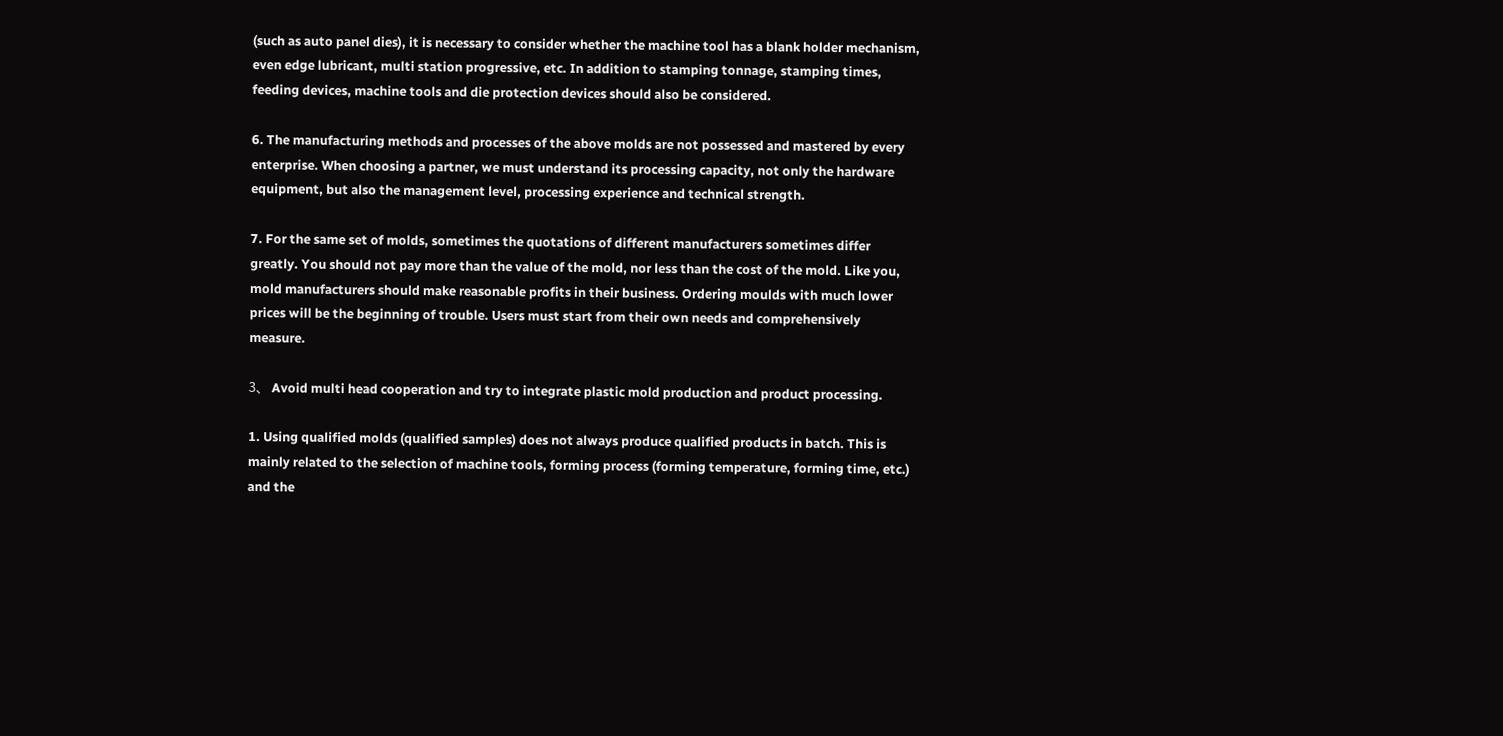(such as auto panel dies), it is necessary to consider whether the machine tool has a blank holder mechanism, even edge lubricant, multi station progressive, etc. In addition to stamping tonnage, stamping times, feeding devices, machine tools and die protection devices should also be considered.

6. The manufacturing methods and processes of the above molds are not possessed and mastered by every enterprise. When choosing a partner, we must understand its processing capacity, not only the hardware equipment, but also the management level, processing experience and technical strength.

7. For the same set of molds, sometimes the quotations of different manufacturers sometimes differ greatly. You should not pay more than the value of the mold, nor less than the cost of the mold. Like you, mold manufacturers should make reasonable profits in their business. Ordering moulds with much lower prices will be the beginning of trouble. Users must start from their own needs and comprehensively measure.

3、 Avoid multi head cooperation and try to integrate plastic mold production and product processing.

1. Using qualified molds (qualified samples) does not always produce qualified products in batch. This is mainly related to the selection of machine tools, forming process (forming temperature, forming time, etc.) and the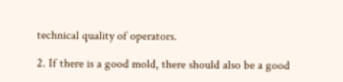technical quality of operators.

2. If there is a good mold, there should also be a good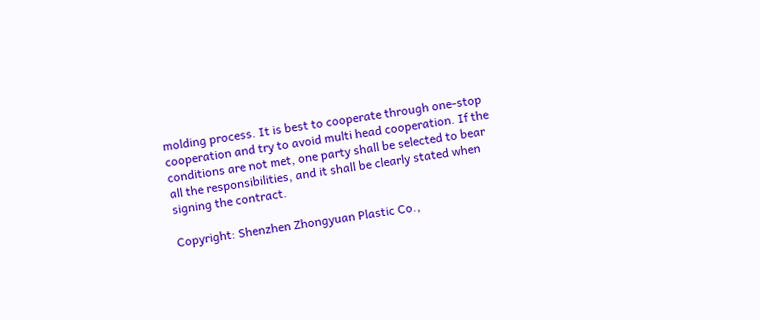molding process. It is best to cooperate through one-stop cooperation and try to avoid multi head cooperation. If the conditions are not met, one party shall be selected to bear all the responsibilities, and it shall be clearly stated when signing the contract.

Copyright: Shenzhen Zhongyuan Plastic Co.,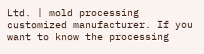Ltd. | mold processing customized manufacturer. If you want to know the processing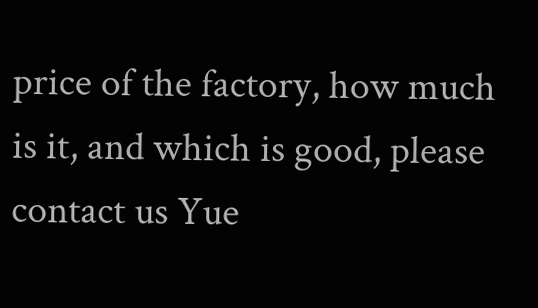price of the factory, how much is it, and which is good, please contact us Yue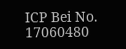ICP Bei No. 17060480